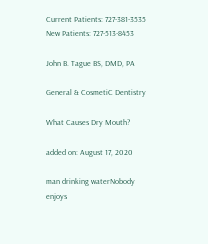Current Patients: 727-381-3535
New Patients: 727-513-8453

John B. Tague BS, DMD, PA

General & CosmetiC Dentistry

What Causes Dry Mouth?

added on: August 17, 2020

man drinking waterNobody enjoys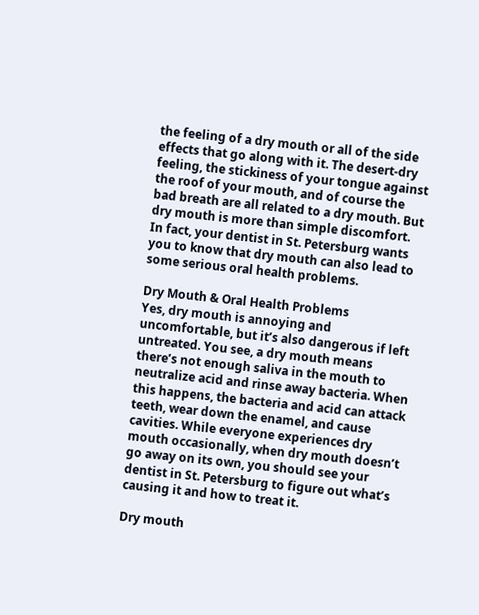the feeling of a dry mouth or all of the side effects that go along with it. The desert-dry feeling, the stickiness of your tongue against the roof of your mouth, and of course the bad breath are all related to a dry mouth. But dry mouth is more than simple discomfort. In fact, your dentist in St. Petersburg wants you to know that dry mouth can also lead to some serious oral health problems.

Dry Mouth & Oral Health Problems
Yes, dry mouth is annoying and uncomfortable, but it’s also dangerous if left untreated. You see, a dry mouth means there’s not enough saliva in the mouth to neutralize acid and rinse away bacteria. When this happens, the bacteria and acid can attack teeth, wear down the enamel, and cause cavities. While everyone experiences dry mouth occasionally, when dry mouth doesn’t go away on its own, you should see your dentist in St. Petersburg to figure out what’s causing it and how to treat it.

Dry mouth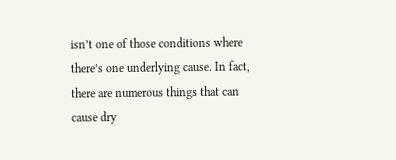isn’t one of those conditions where there’s one underlying cause. In fact, there are numerous things that can cause dry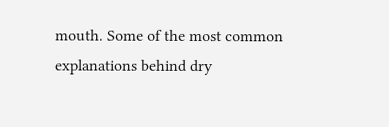mouth. Some of the most common explanations behind dry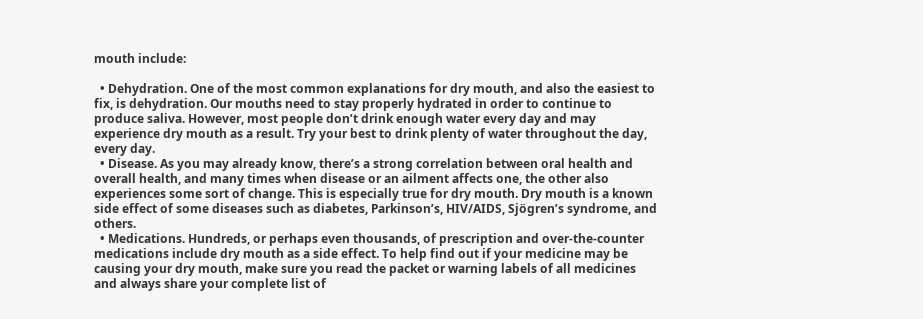mouth include:

  • Dehydration. One of the most common explanations for dry mouth, and also the easiest to fix, is dehydration. Our mouths need to stay properly hydrated in order to continue to produce saliva. However, most people don’t drink enough water every day and may experience dry mouth as a result. Try your best to drink plenty of water throughout the day, every day.
  • Disease. As you may already know, there’s a strong correlation between oral health and overall health, and many times when disease or an ailment affects one, the other also experiences some sort of change. This is especially true for dry mouth. Dry mouth is a known side effect of some diseases such as diabetes, Parkinson’s, HIV/AIDS, Sjögren’s syndrome, and others.
  • Medications. Hundreds, or perhaps even thousands, of prescription and over-the-counter medications include dry mouth as a side effect. To help find out if your medicine may be causing your dry mouth, make sure you read the packet or warning labels of all medicines and always share your complete list of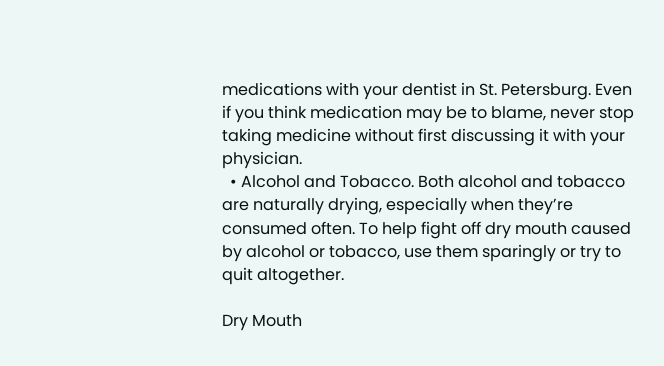medications with your dentist in St. Petersburg. Even if you think medication may be to blame, never stop taking medicine without first discussing it with your physician.
  • Alcohol and Tobacco. Both alcohol and tobacco are naturally drying, especially when they’re consumed often. To help fight off dry mouth caused by alcohol or tobacco, use them sparingly or try to quit altogether.

Dry Mouth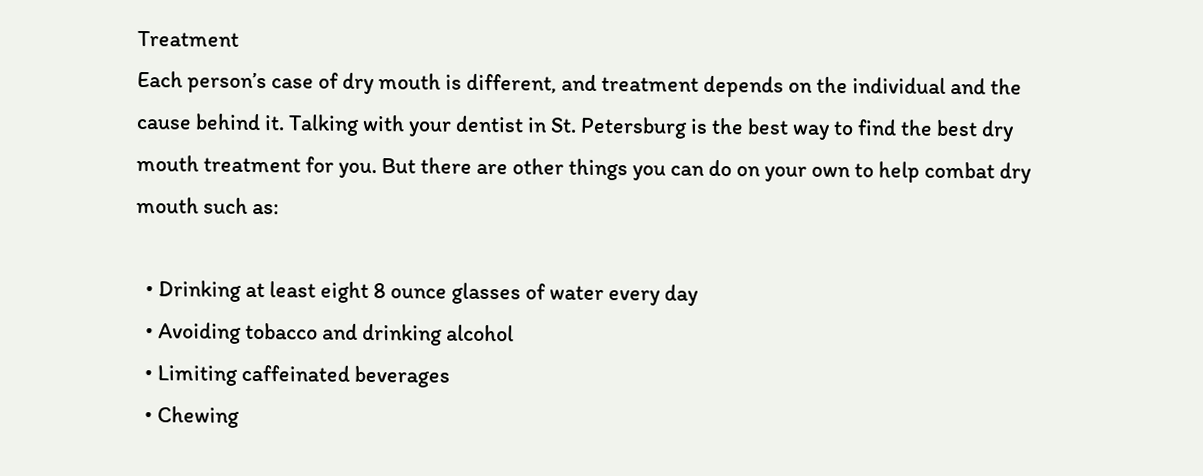Treatment
Each person’s case of dry mouth is different, and treatment depends on the individual and the cause behind it. Talking with your dentist in St. Petersburg is the best way to find the best dry mouth treatment for you. But there are other things you can do on your own to help combat dry mouth such as:

  • Drinking at least eight 8 ounce glasses of water every day
  • Avoiding tobacco and drinking alcohol
  • Limiting caffeinated beverages
  • Chewing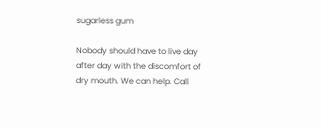sugarless gum

Nobody should have to live day after day with the discomfort of dry mouth. We can help. Call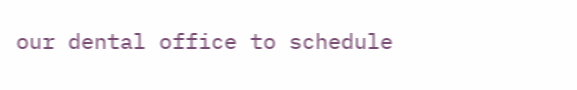our dental office to schedule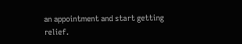an appointment and start getting relief.